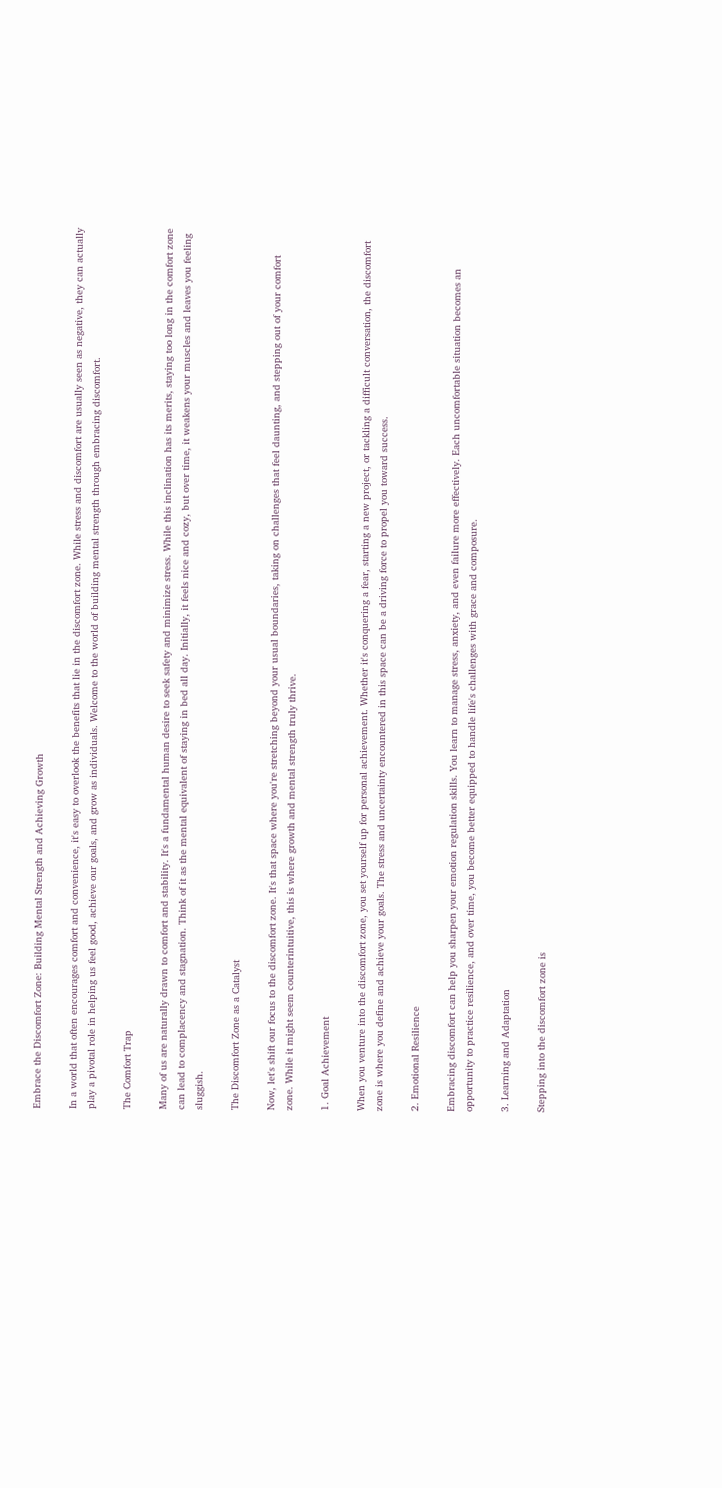Embrace the Discomfort Zone: Building Mental Strength and Achieving Growth

In a world that often encourages comfort and convenience, it's easy to overlook the benefits that lie in the discomfort zone. While stress and discomfort are usually seen as negative, they can actually play a pivotal role in helping us feel good, achieve our goals, and grow as individuals. Welcome to the world of building mental strength through embracing discomfort.

The Comfort Trap

Many of us are naturally drawn to comfort and stability. It's a fundamental human desire to seek safety and minimize stress. While this inclination has its merits, staying too long in the comfort zone can lead to complacency and stagnation. Think of it as the mental equivalent of staying in bed all day. Initially, it feels nice and cozy, but over time, it weakens your muscles and leaves you feeling sluggish.

The Discomfort Zone as a Catalyst

Now, let's shift our focus to the discomfort zone. It's that space where you're stretching beyond your usual boundaries, taking on challenges that feel daunting, and stepping out of your comfort zone. While it might seem counterintuitive, this is where growth and mental strength truly thrive.

1. Goal Achievement

When you venture into the discomfort zone, you set yourself up for personal achievement. Whether it's conquering a fear, starting a new project, or tackling a difficult conversation, the discomfort zone is where you define and achieve your goals. The stress and uncertainty encountered in this space can be a driving force to propel you toward success.

2. Emotional Resilience

Embracing discomfort can help you sharpen your emotion regulation skills. You learn to manage stress, anxiety, and even failure more effectively. Each uncomfortable situation becomes an opportunity to practice resilience, and over time, you become better equipped to handle life's challenges with grace and composure.

3. Learning and Adaptation

Stepping into the discomfort zone is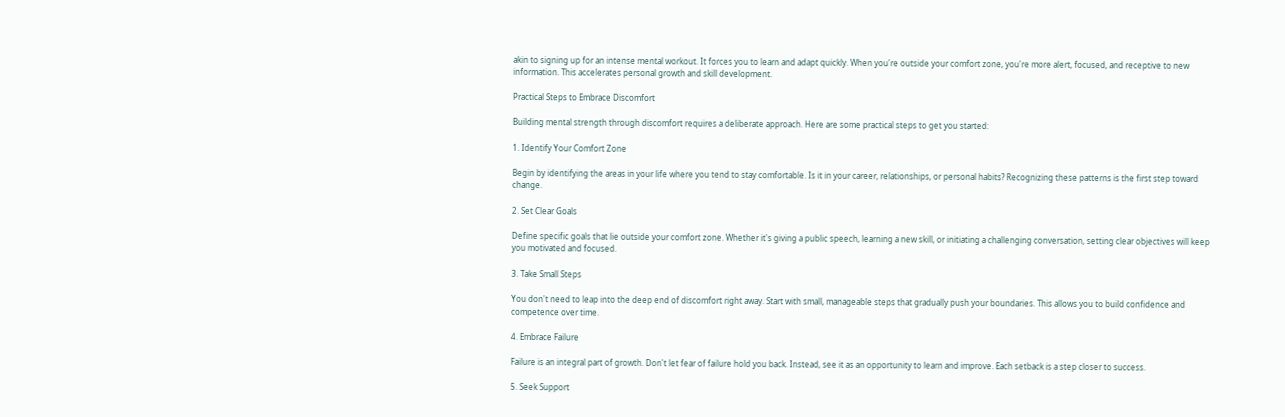akin to signing up for an intense mental workout. It forces you to learn and adapt quickly. When you're outside your comfort zone, you're more alert, focused, and receptive to new information. This accelerates personal growth and skill development.

Practical Steps to Embrace Discomfort

Building mental strength through discomfort requires a deliberate approach. Here are some practical steps to get you started:

1. Identify Your Comfort Zone

Begin by identifying the areas in your life where you tend to stay comfortable. Is it in your career, relationships, or personal habits? Recognizing these patterns is the first step toward change.

2. Set Clear Goals

Define specific goals that lie outside your comfort zone. Whether it's giving a public speech, learning a new skill, or initiating a challenging conversation, setting clear objectives will keep you motivated and focused.

3. Take Small Steps

You don't need to leap into the deep end of discomfort right away. Start with small, manageable steps that gradually push your boundaries. This allows you to build confidence and competence over time.

4. Embrace Failure

Failure is an integral part of growth. Don't let fear of failure hold you back. Instead, see it as an opportunity to learn and improve. Each setback is a step closer to success.

5. Seek Support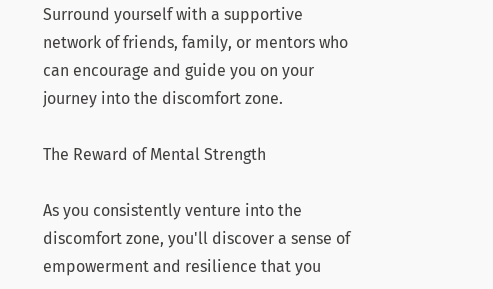Surround yourself with a supportive network of friends, family, or mentors who can encourage and guide you on your journey into the discomfort zone.

The Reward of Mental Strength

As you consistently venture into the discomfort zone, you'll discover a sense of empowerment and resilience that you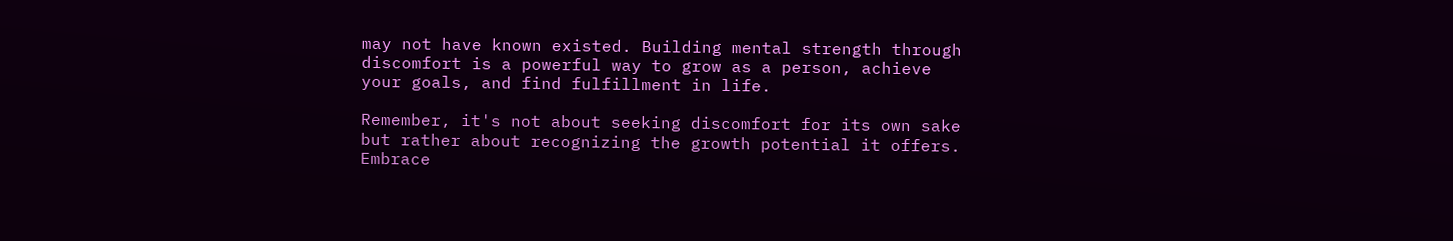may not have known existed. Building mental strength through discomfort is a powerful way to grow as a person, achieve your goals, and find fulfillment in life.

Remember, it's not about seeking discomfort for its own sake but rather about recognizing the growth potential it offers. Embrace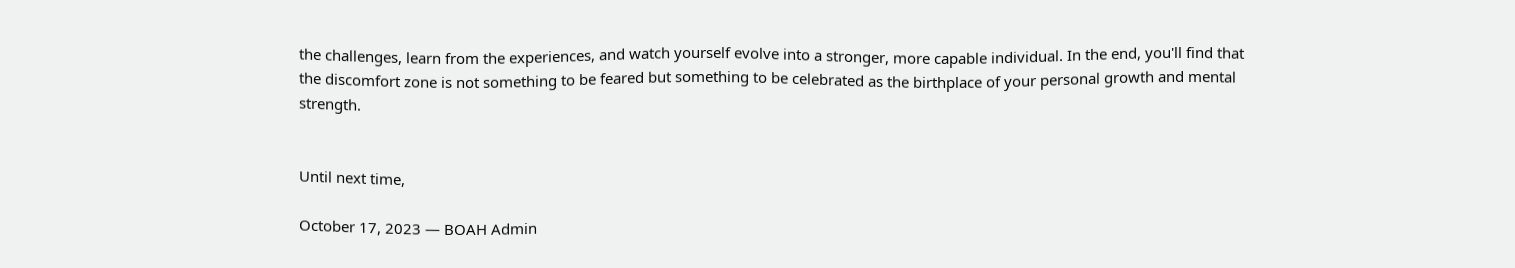the challenges, learn from the experiences, and watch yourself evolve into a stronger, more capable individual. In the end, you'll find that the discomfort zone is not something to be feared but something to be celebrated as the birthplace of your personal growth and mental strength.


Until next time,

October 17, 2023 — BOAH Admin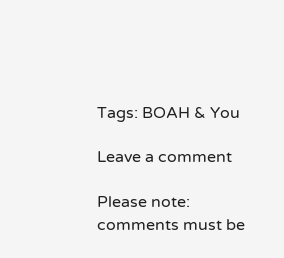Tags: BOAH & You

Leave a comment

Please note: comments must be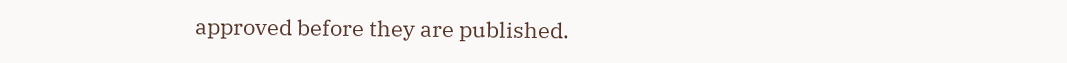approved before they are published.